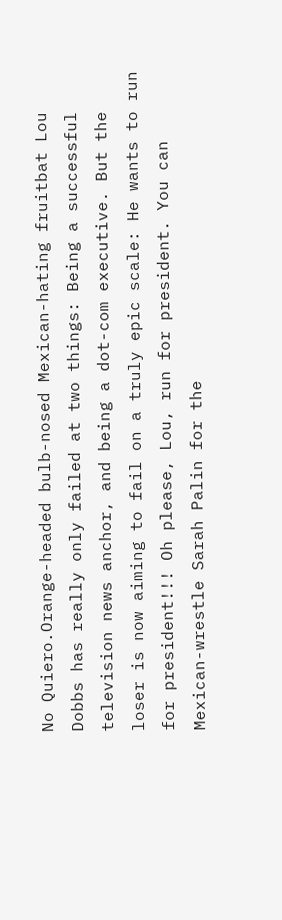No Quiero.Orange-headed bulb-nosed Mexican-hating fruitbat Lou Dobbs has really only failed at two things: Being a successful television news anchor, and being a dot-com executive. But the loser is now aiming to fail on a truly epic scale: He wants to run for president!!! Oh please, Lou, run for president. You can Mexican-wrestle Sarah Palin for the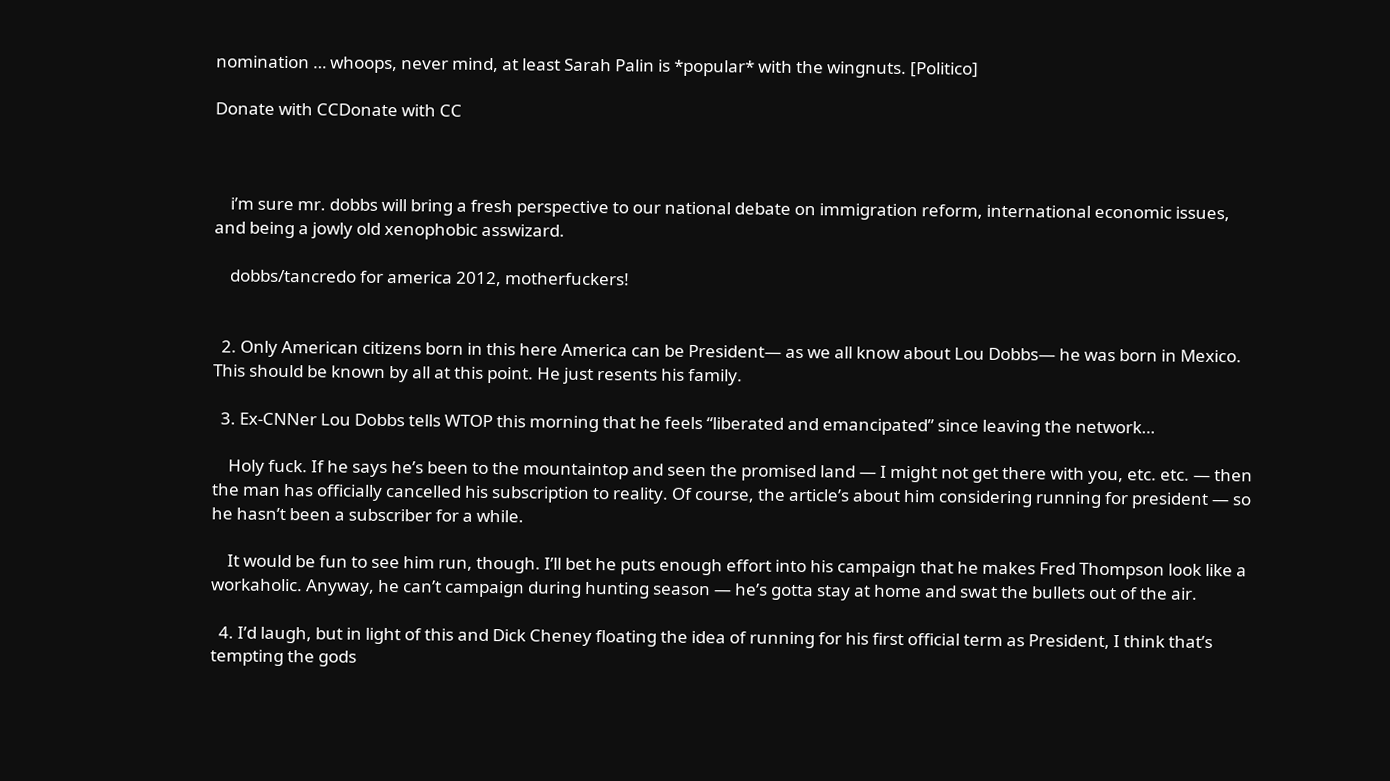nomination … whoops, never mind, at least Sarah Palin is *popular* with the wingnuts. [Politico]

Donate with CCDonate with CC



    i’m sure mr. dobbs will bring a fresh perspective to our national debate on immigration reform, international economic issues, and being a jowly old xenophobic asswizard.

    dobbs/tancredo for america 2012, motherfuckers!


  2. Only American citizens born in this here America can be President— as we all know about Lou Dobbs— he was born in Mexico. This should be known by all at this point. He just resents his family.

  3. Ex-CNNer Lou Dobbs tells WTOP this morning that he feels “liberated and emancipated” since leaving the network…

    Holy fuck. If he says he’s been to the mountaintop and seen the promised land — I might not get there with you, etc. etc. — then the man has officially cancelled his subscription to reality. Of course, the article’s about him considering running for president — so he hasn’t been a subscriber for a while.

    It would be fun to see him run, though. I’ll bet he puts enough effort into his campaign that he makes Fred Thompson look like a workaholic. Anyway, he can’t campaign during hunting season — he’s gotta stay at home and swat the bullets out of the air.

  4. I’d laugh, but in light of this and Dick Cheney floating the idea of running for his first official term as President, I think that’s tempting the gods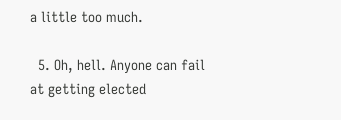a little too much.

  5. Oh, hell. Anyone can fail at getting elected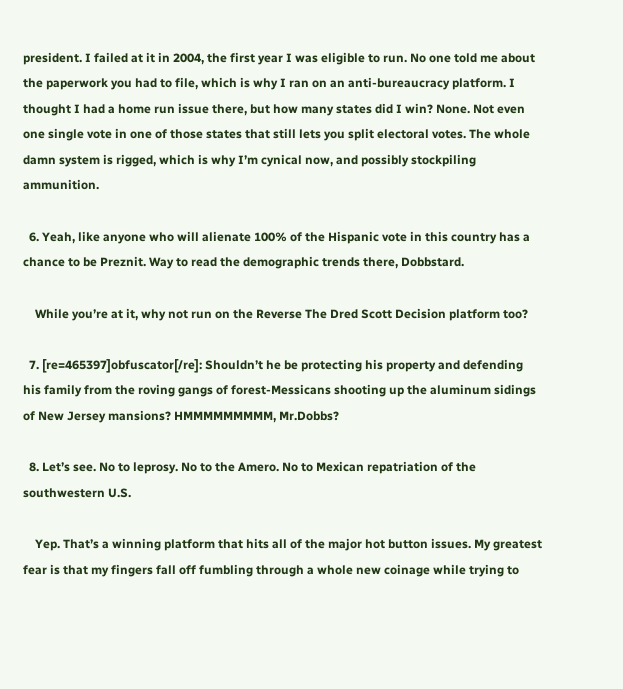president. I failed at it in 2004, the first year I was eligible to run. No one told me about the paperwork you had to file, which is why I ran on an anti-bureaucracy platform. I thought I had a home run issue there, but how many states did I win? None. Not even one single vote in one of those states that still lets you split electoral votes. The whole damn system is rigged, which is why I’m cynical now, and possibly stockpiling ammunition.

  6. Yeah, like anyone who will alienate 100% of the Hispanic vote in this country has a chance to be Preznit. Way to read the demographic trends there, Dobbstard.

    While you’re at it, why not run on the Reverse The Dred Scott Decision platform too?

  7. [re=465397]obfuscator[/re]: Shouldn’t he be protecting his property and defending his family from the roving gangs of forest-Messicans shooting up the aluminum sidings of New Jersey mansions? HMMMMMMMMM, Mr.Dobbs?

  8. Let’s see. No to leprosy. No to the Amero. No to Mexican repatriation of the southwestern U.S.

    Yep. That’s a winning platform that hits all of the major hot button issues. My greatest fear is that my fingers fall off fumbling through a whole new coinage while trying to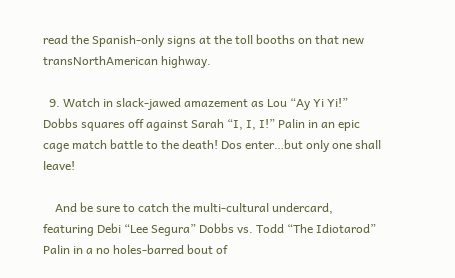read the Spanish-only signs at the toll booths on that new transNorthAmerican highway.

  9. Watch in slack-jawed amazement as Lou “Ay Yi Yi!” Dobbs squares off against Sarah “I, I, I!” Palin in an epic cage match battle to the death! Dos enter…but only one shall leave!

    And be sure to catch the multi-cultural undercard, featuring Debi “Lee Segura” Dobbs vs. Todd “The Idiotarod” Palin in a no holes-barred bout of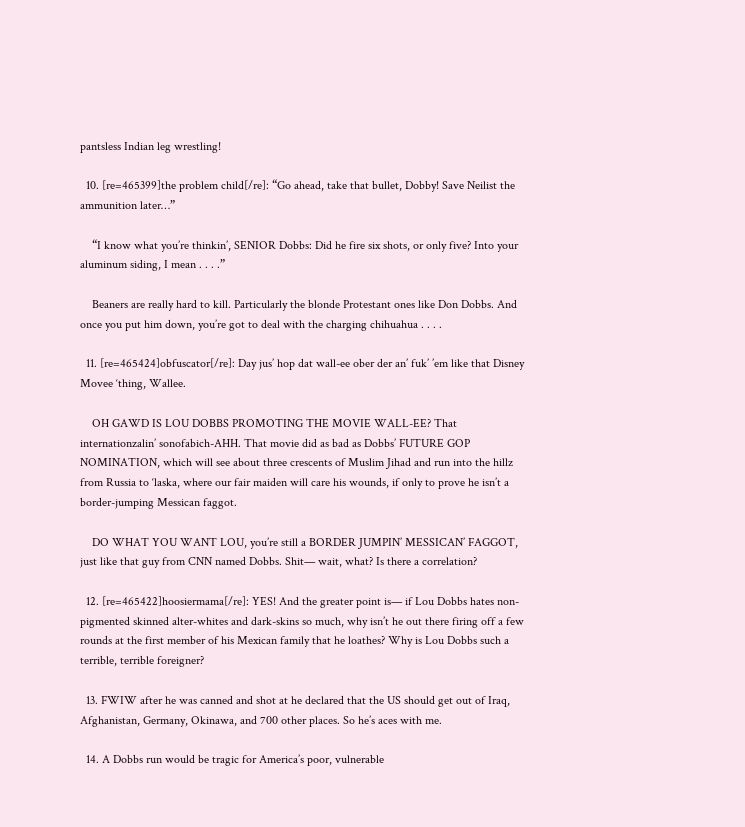pantsless Indian leg wrestling!

  10. [re=465399]the problem child[/re]: “Go ahead, take that bullet, Dobby! Save Neilist the ammunition later…”

    “I know what you’re thinkin’, SENIOR Dobbs: Did he fire six shots, or only five? Into your aluminum siding, I mean . . . .”

    Beaners are really hard to kill. Particularly the blonde Protestant ones like Don Dobbs. And once you put him down, you’re got to deal with the charging chihuahua . . . .

  11. [re=465424]obfuscator[/re]: Day jus’ hop dat wall-ee ober der an’ fuk’ ’em like that Disney Movee ‘thing, Wallee.

    OH GAWD IS LOU DOBBS PROMOTING THE MOVIE WALL-EE? That internationzalin’ sonofabich-AHH. That movie did as bad as Dobbs’ FUTURE GOP NOMINATION, which will see about three crescents of Muslim Jihad and run into the hillz from Russia to ‘laska, where our fair maiden will care his wounds, if only to prove he isn’t a border-jumping Messican faggot.

    DO WHAT YOU WANT LOU, you’re still a BORDER JUMPIN’ MESSICAN’ FAGGOT, just like that guy from CNN named Dobbs. Shit— wait, what? Is there a correlation?

  12. [re=465422]hoosiermama[/re]: YES! And the greater point is— if Lou Dobbs hates non-pigmented skinned alter-whites and dark-skins so much, why isn’t he out there firing off a few rounds at the first member of his Mexican family that he loathes? Why is Lou Dobbs such a terrible, terrible foreigner?

  13. FWIW after he was canned and shot at he declared that the US should get out of Iraq, Afghanistan, Germany, Okinawa, and 700 other places. So he’s aces with me.

  14. A Dobbs run would be tragic for America’s poor, vulnerable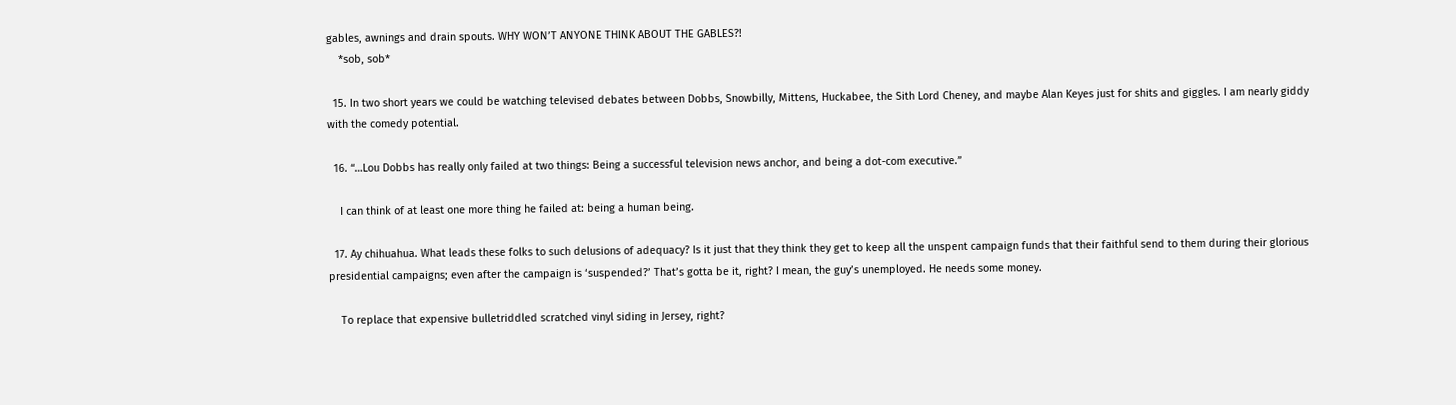gables, awnings and drain spouts. WHY WON’T ANYONE THINK ABOUT THE GABLES?!
    *sob, sob*

  15. In two short years we could be watching televised debates between Dobbs, Snowbilly, Mittens, Huckabee, the Sith Lord Cheney, and maybe Alan Keyes just for shits and giggles. I am nearly giddy with the comedy potential.

  16. “…Lou Dobbs has really only failed at two things: Being a successful television news anchor, and being a dot-com executive.”

    I can think of at least one more thing he failed at: being a human being.

  17. Ay chihuahua. What leads these folks to such delusions of adequacy? Is it just that they think they get to keep all the unspent campaign funds that their faithful send to them during their glorious presidential campaigns; even after the campaign is ‘suspended?’ That’s gotta be it, right? I mean, the guy’s unemployed. He needs some money.

    To replace that expensive bulletriddled scratched vinyl siding in Jersey, right?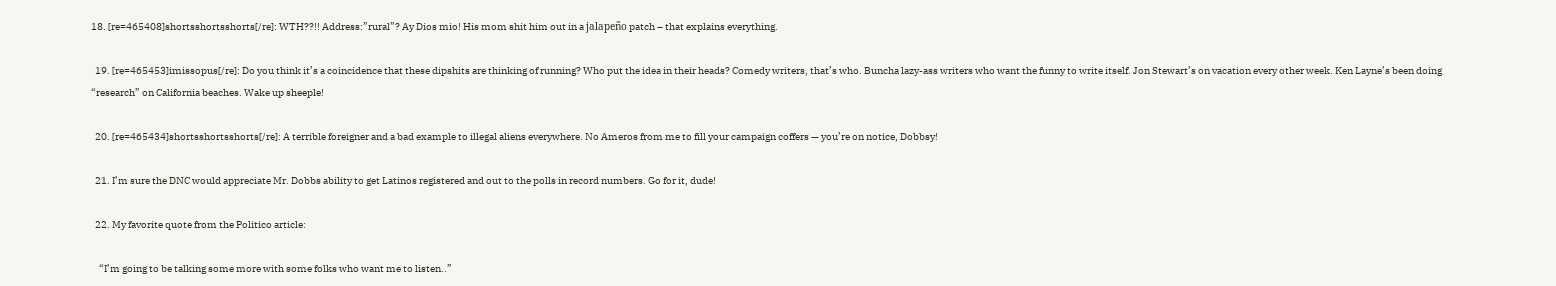18. [re=465408]shortsshortsshorts[/re]: WTH??!! Address:”rural”? Ay Dios mio! His mom shit him out in a jalapeño patch – that explains everything.

  19. [re=465453]imissopus[/re]: Do you think it’s a coincidence that these dipshits are thinking of running? Who put the idea in their heads? Comedy writers, that’s who. Buncha lazy-ass writers who want the funny to write itself. Jon Stewart’s on vacation every other week. Ken Layne’s been doing “research” on California beaches. Wake up sheeple!

  20. [re=465434]shortsshortsshorts[/re]: A terrible foreigner and a bad example to illegal aliens everywhere. No Ameros from me to fill your campaign coffers — you’re on notice, Dobbsy!

  21. I’m sure the DNC would appreciate Mr. Dobbs ability to get Latinos registered and out to the polls in record numbers. Go for it, dude!

  22. My favorite quote from the Politico article:

    “I’m going to be talking some more with some folks who want me to listen..”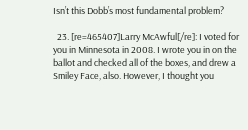Isn’t this Dobb’s most fundamental problem?

  23. [re=465407]Larry McAwful[/re]: I voted for you in Minnesota in 2008. I wrote you in on the ballot and checked all of the boxes, and drew a Smiley Face, also. However, I thought you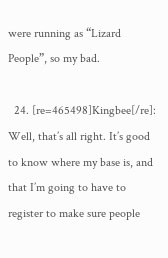were running as “Lizard People”, so my bad.

  24. [re=465498]Kingbee[/re]: Well, that’s all right. It’s good to know where my base is, and that I’m going to have to register to make sure people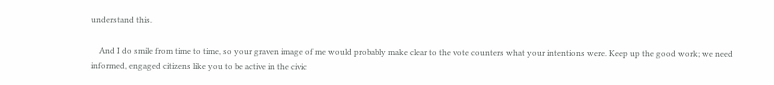understand this.

    And I do smile from time to time, so your graven image of me would probably make clear to the vote counters what your intentions were. Keep up the good work; we need informed, engaged citizens like you to be active in the civic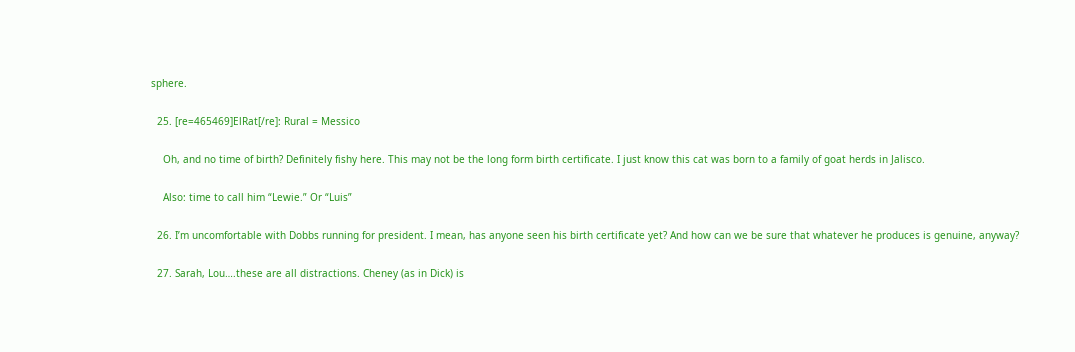sphere.

  25. [re=465469]ElRat[/re]: Rural = Messico

    Oh, and no time of birth? Definitely fishy here. This may not be the long form birth certificate. I just know this cat was born to a family of goat herds in Jalisco.

    Also: time to call him “Lewie.” Or “Luis”

  26. I’m uncomfortable with Dobbs running for president. I mean, has anyone seen his birth certificate yet? And how can we be sure that whatever he produces is genuine, anyway?

  27. Sarah, Lou….these are all distractions. Cheney (as in Dick) is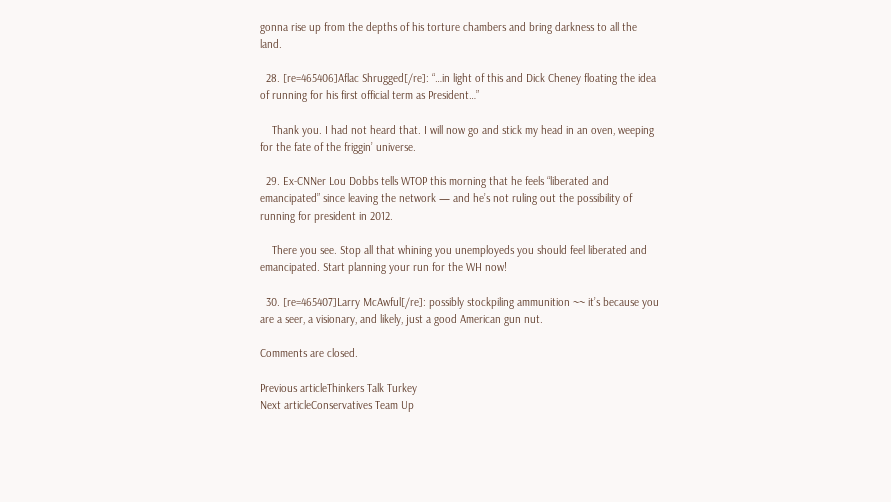gonna rise up from the depths of his torture chambers and bring darkness to all the land.

  28. [re=465406]Aflac Shrugged[/re]: “…in light of this and Dick Cheney floating the idea of running for his first official term as President…”

    Thank you. I had not heard that. I will now go and stick my head in an oven, weeping for the fate of the friggin’ universe.

  29. Ex-CNNer Lou Dobbs tells WTOP this morning that he feels “liberated and emancipated” since leaving the network — and he’s not ruling out the possibility of running for president in 2012.

    There you see. Stop all that whining you unemployeds you should feel liberated and emancipated. Start planning your run for the WH now!

  30. [re=465407]Larry McAwful[/re]: possibly stockpiling ammunition ~~ it’s because you are a seer, a visionary, and likely, just a good American gun nut.

Comments are closed.

Previous articleThinkers Talk Turkey
Next articleConservatives Team Up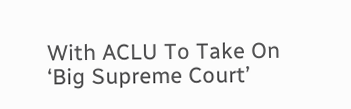With ACLU To Take On ‘Big Supreme Court’